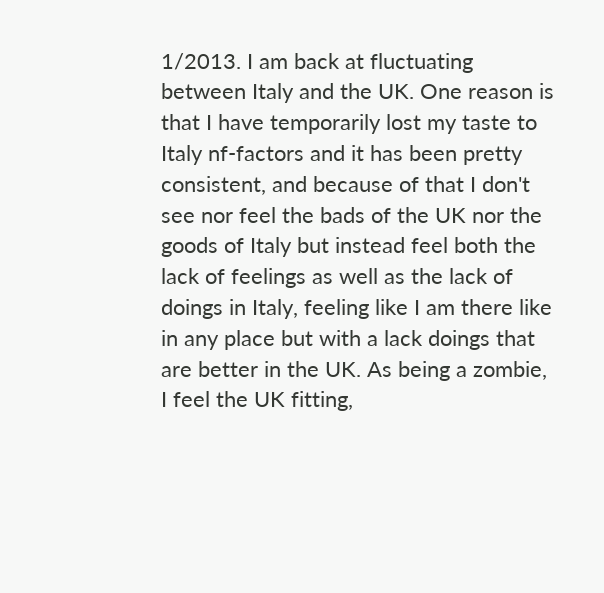1/2013. I am back at fluctuating between Italy and the UK. One reason is that I have temporarily lost my taste to Italy nf-factors and it has been pretty consistent, and because of that I don't see nor feel the bads of the UK nor the goods of Italy but instead feel both the lack of feelings as well as the lack of doings in Italy, feeling like I am there like in any place but with a lack doings that are better in the UK. As being a zombie, I feel the UK fitting,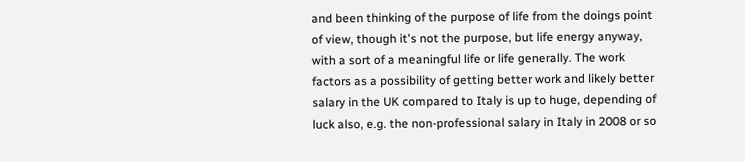and been thinking of the purpose of life from the doings point of view, though it's not the purpose, but life energy anyway, with a sort of a meaningful life or life generally. The work factors as a possibility of getting better work and likely better salary in the UK compared to Italy is up to huge, depending of luck also, e.g. the non-professional salary in Italy in 2008 or so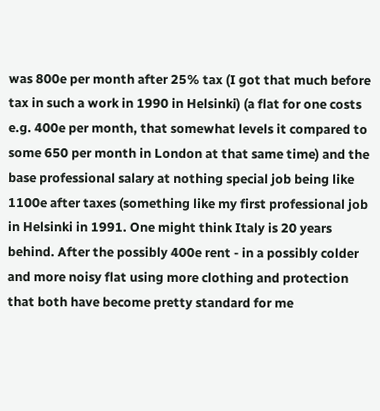was 800e per month after 25% tax (I got that much before tax in such a work in 1990 in Helsinki) (a flat for one costs e.g. 400e per month, that somewhat levels it compared to some 650 per month in London at that same time) and the base professional salary at nothing special job being like 1100e after taxes (something like my first professional job in Helsinki in 1991. One might think Italy is 20 years behind. After the possibly 400e rent - in a possibly colder and more noisy flat using more clothing and protection that both have become pretty standard for me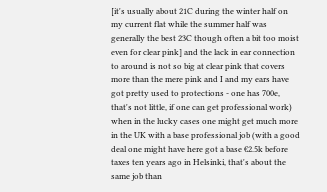[it's usually about 21C during the winter half on my current flat while the summer half was generally the best 23C though often a bit too moist even for clear pink] and the lack in ear connection to around is not so big at clear pink that covers more than the mere pink and I and my ears have got pretty used to protections - one has 700e, that's not little, if one can get professional work) when in the lucky cases one might get much more in the UK with a base professional job (with a good deal one might have here got a base €2.5k before taxes ten years ago in Helsinki, that's about the same job than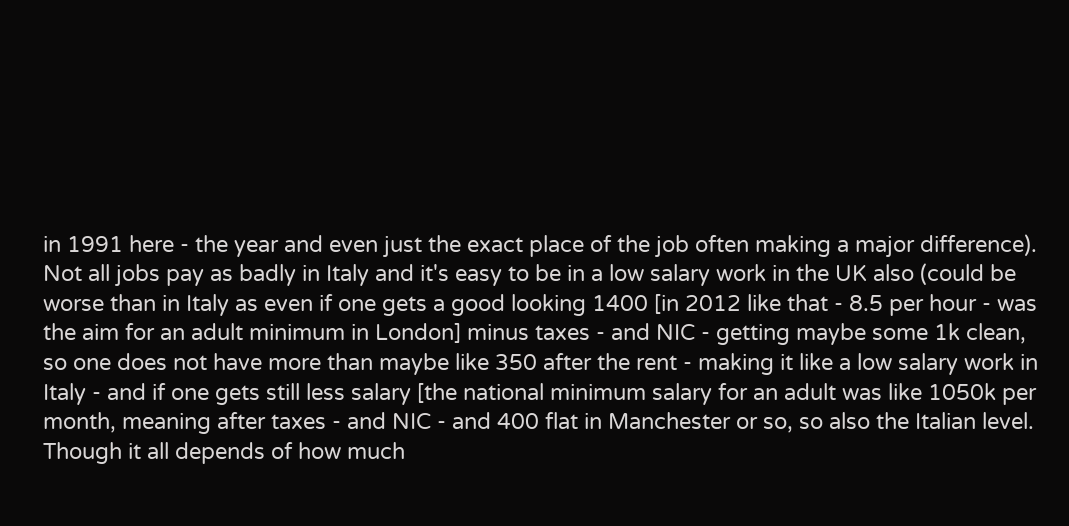in 1991 here - the year and even just the exact place of the job often making a major difference). Not all jobs pay as badly in Italy and it's easy to be in a low salary work in the UK also (could be worse than in Italy as even if one gets a good looking 1400 [in 2012 like that - 8.5 per hour - was the aim for an adult minimum in London] minus taxes - and NIC - getting maybe some 1k clean, so one does not have more than maybe like 350 after the rent - making it like a low salary work in Italy - and if one gets still less salary [the national minimum salary for an adult was like 1050k per month, meaning after taxes - and NIC - and 400 flat in Manchester or so, so also the Italian level. Though it all depends of how much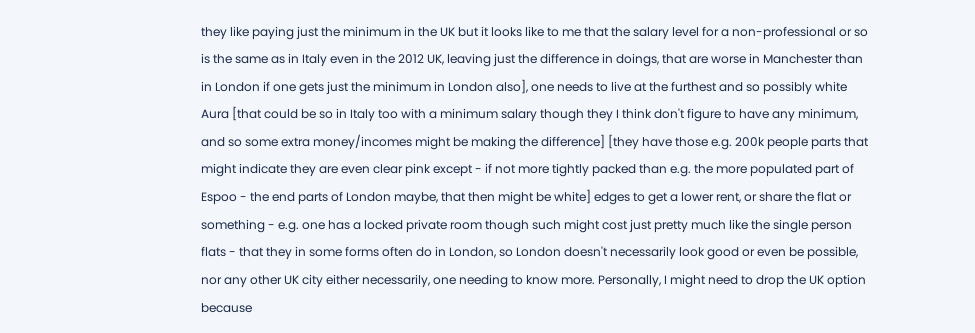they like paying just the minimum in the UK but it looks like to me that the salary level for a non-professional or so is the same as in Italy even in the 2012 UK, leaving just the difference in doings, that are worse in Manchester than in London if one gets just the minimum in London also], one needs to live at the furthest and so possibly white Aura [that could be so in Italy too with a minimum salary though they I think don't figure to have any minimum, and so some extra money/incomes might be making the difference] [they have those e.g. 200k people parts that might indicate they are even clear pink except - if not more tightly packed than e.g. the more populated part of Espoo - the end parts of London maybe, that then might be white] edges to get a lower rent, or share the flat or something - e.g. one has a locked private room though such might cost just pretty much like the single person flats - that they in some forms often do in London, so London doesn't necessarily look good or even be possible, nor any other UK city either necessarily, one needing to know more. Personally, I might need to drop the UK option because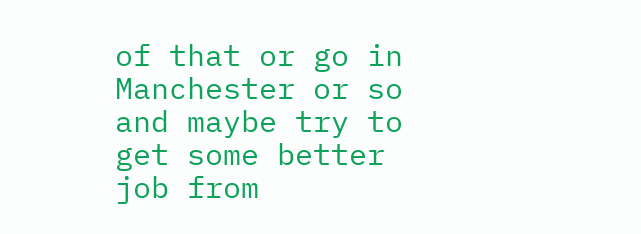of that or go in Manchester or so and maybe try to get some better job from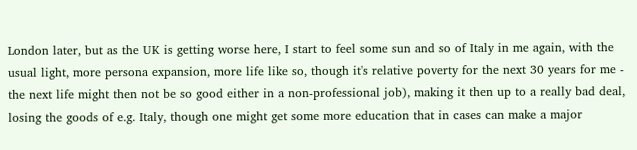London later, but as the UK is getting worse here, I start to feel some sun and so of Italy in me again, with the usual light, more persona expansion, more life like so, though it's relative poverty for the next 30 years for me - the next life might then not be so good either in a non-professional job), making it then up to a really bad deal, losing the goods of e.g. Italy, though one might get some more education that in cases can make a major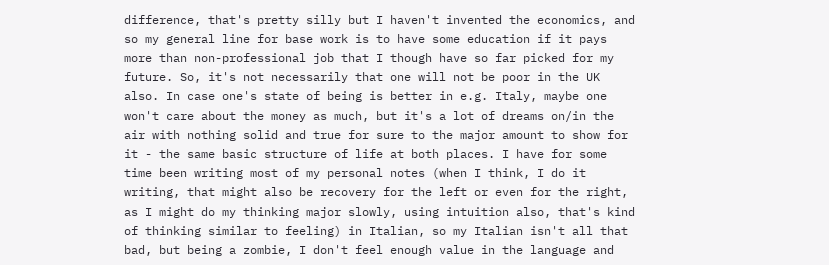difference, that's pretty silly but I haven't invented the economics, and so my general line for base work is to have some education if it pays more than non-professional job that I though have so far picked for my future. So, it's not necessarily that one will not be poor in the UK also. In case one's state of being is better in e.g. Italy, maybe one won't care about the money as much, but it's a lot of dreams on/in the air with nothing solid and true for sure to the major amount to show for it - the same basic structure of life at both places. I have for some time been writing most of my personal notes (when I think, I do it writing, that might also be recovery for the left or even for the right, as I might do my thinking major slowly, using intuition also, that's kind of thinking similar to feeling) in Italian, so my Italian isn't all that bad, but being a zombie, I don't feel enough value in the language and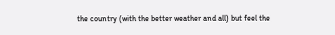the country (with the better weather and all) but feel the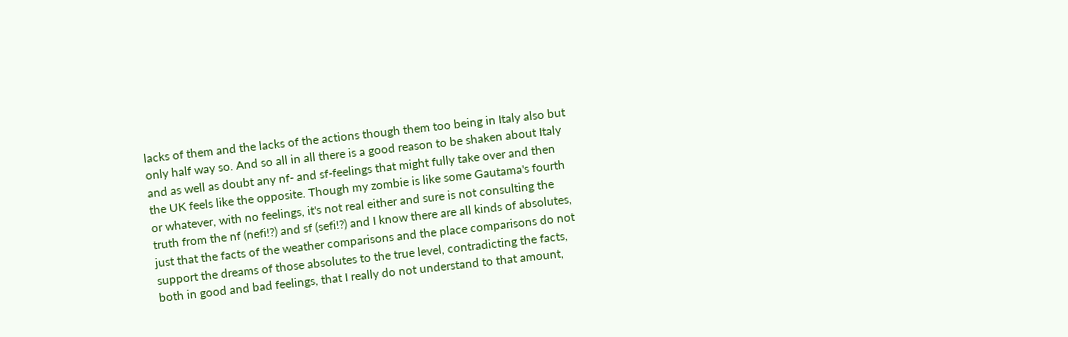lacks of them and the lacks of the actions though them too being in Italy also but only half way so. And so all in all there is a good reason to be shaken about Italy and as well as doubt any nf- and sf-feelings that might fully take over and then the UK feels like the opposite. Though my zombie is like some Gautama's fourth or whatever, with no feelings, it's not real either and sure is not consulting the truth from the nf (nefi!?) and sf (sefi!?) and I know there are all kinds of absolutes, just that the facts of the weather comparisons and the place comparisons do not support the dreams of those absolutes to the true level, contradicting the facts, both in good and bad feelings, that I really do not understand to that amount,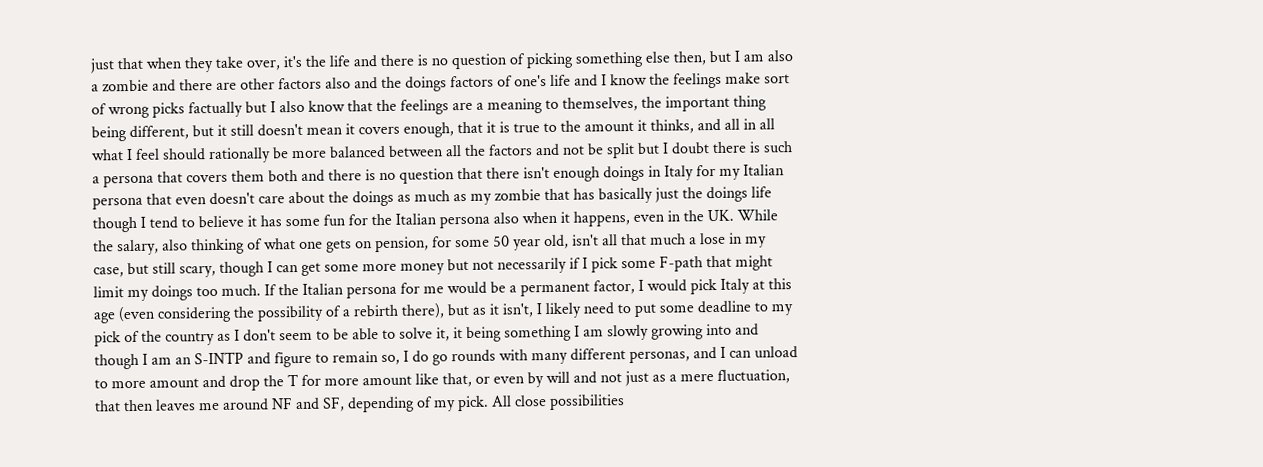just that when they take over, it's the life and there is no question of picking something else then, but I am also a zombie and there are other factors also and the doings factors of one's life and I know the feelings make sort of wrong picks factually but I also know that the feelings are a meaning to themselves, the important thing being different, but it still doesn't mean it covers enough, that it is true to the amount it thinks, and all in all what I feel should rationally be more balanced between all the factors and not be split but I doubt there is such a persona that covers them both and there is no question that there isn't enough doings in Italy for my Italian persona that even doesn't care about the doings as much as my zombie that has basically just the doings life though I tend to believe it has some fun for the Italian persona also when it happens, even in the UK. While the salary, also thinking of what one gets on pension, for some 50 year old, isn't all that much a lose in my case, but still scary, though I can get some more money but not necessarily if I pick some F-path that might limit my doings too much. If the Italian persona for me would be a permanent factor, I would pick Italy at this age (even considering the possibility of a rebirth there), but as it isn't, I likely need to put some deadline to my pick of the country as I don't seem to be able to solve it, it being something I am slowly growing into and though I am an S-INTP and figure to remain so, I do go rounds with many different personas, and I can unload to more amount and drop the T for more amount like that, or even by will and not just as a mere fluctuation, that then leaves me around NF and SF, depending of my pick. All close possibilities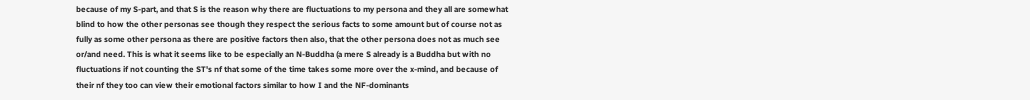because of my S-part, and that S is the reason why there are fluctuations to my persona and they all are somewhat blind to how the other personas see though they respect the serious facts to some amount but of course not as fully as some other persona as there are positive factors then also, that the other persona does not as much see or/and need. This is what it seems like to be especially an N-Buddha (a mere S already is a Buddha but with no fluctuations if not counting the ST's nf that some of the time takes some more over the x-mind, and because of their nf they too can view their emotional factors similar to how I and the NF-dominants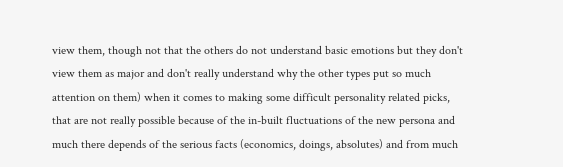view them, though not that the others do not understand basic emotions but they don't view them as major and don't really understand why the other types put so much attention on them) when it comes to making some difficult personality related picks, that are not really possible because of the in-built fluctuations of the new persona and much there depends of the serious facts (economics, doings, absolutes) and from much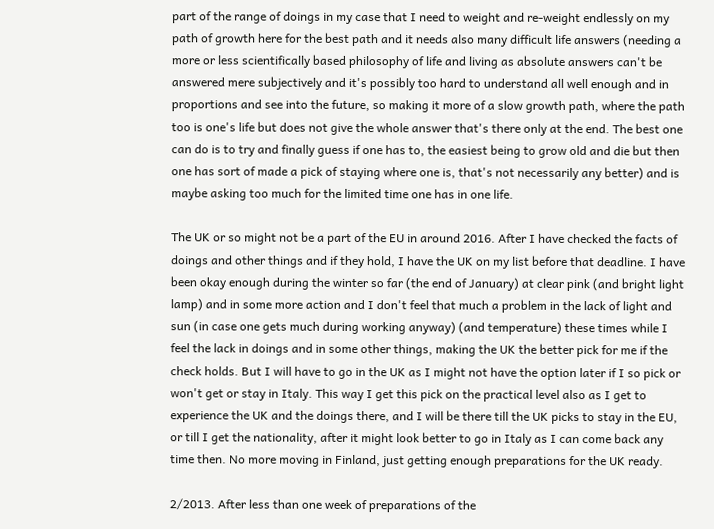part of the range of doings in my case that I need to weight and re-weight endlessly on my path of growth here for the best path and it needs also many difficult life answers (needing a more or less scientifically based philosophy of life and living as absolute answers can't be answered mere subjectively and it's possibly too hard to understand all well enough and in proportions and see into the future, so making it more of a slow growth path, where the path too is one's life but does not give the whole answer that's there only at the end. The best one can do is to try and finally guess if one has to, the easiest being to grow old and die but then one has sort of made a pick of staying where one is, that's not necessarily any better) and is maybe asking too much for the limited time one has in one life.

The UK or so might not be a part of the EU in around 2016. After I have checked the facts of doings and other things and if they hold, I have the UK on my list before that deadline. I have been okay enough during the winter so far (the end of January) at clear pink (and bright light lamp) and in some more action and I don't feel that much a problem in the lack of light and sun (in case one gets much during working anyway) (and temperature) these times while I feel the lack in doings and in some other things, making the UK the better pick for me if the check holds. But I will have to go in the UK as I might not have the option later if I so pick or won't get or stay in Italy. This way I get this pick on the practical level also as I get to experience the UK and the doings there, and I will be there till the UK picks to stay in the EU, or till I get the nationality, after it might look better to go in Italy as I can come back any time then. No more moving in Finland, just getting enough preparations for the UK ready.

2/2013. After less than one week of preparations of the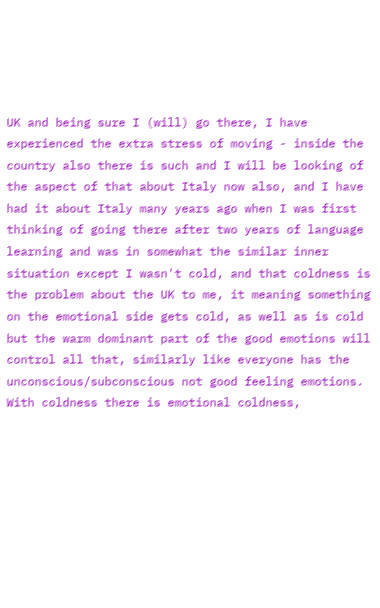UK and being sure I (will) go there, I have experienced the extra stress of moving - inside the country also there is such and I will be looking of the aspect of that about Italy now also, and I have had it about Italy many years ago when I was first thinking of going there after two years of language learning and was in somewhat the similar inner situation except I wasn't cold, and that coldness is the problem about the UK to me, it meaning something on the emotional side gets cold, as well as is cold but the warm dominant part of the good emotions will control all that, similarly like everyone has the unconscious/subconscious not good feeling emotions. With coldness there is emotional coldness,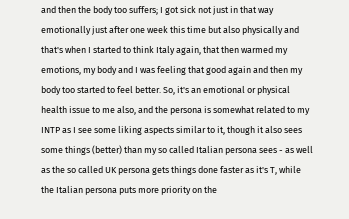and then the body too suffers; I got sick not just in that way emotionally just after one week this time but also physically and that's when I started to think Italy again, that then warmed my emotions, my body and I was feeling that good again and then my body too started to feel better. So, it's an emotional or physical health issue to me also, and the persona is somewhat related to my INTP as I see some liking aspects similar to it, though it also sees some things (better) than my so called Italian persona sees - as well as the so called UK persona gets things done faster as it's T, while the Italian persona puts more priority on the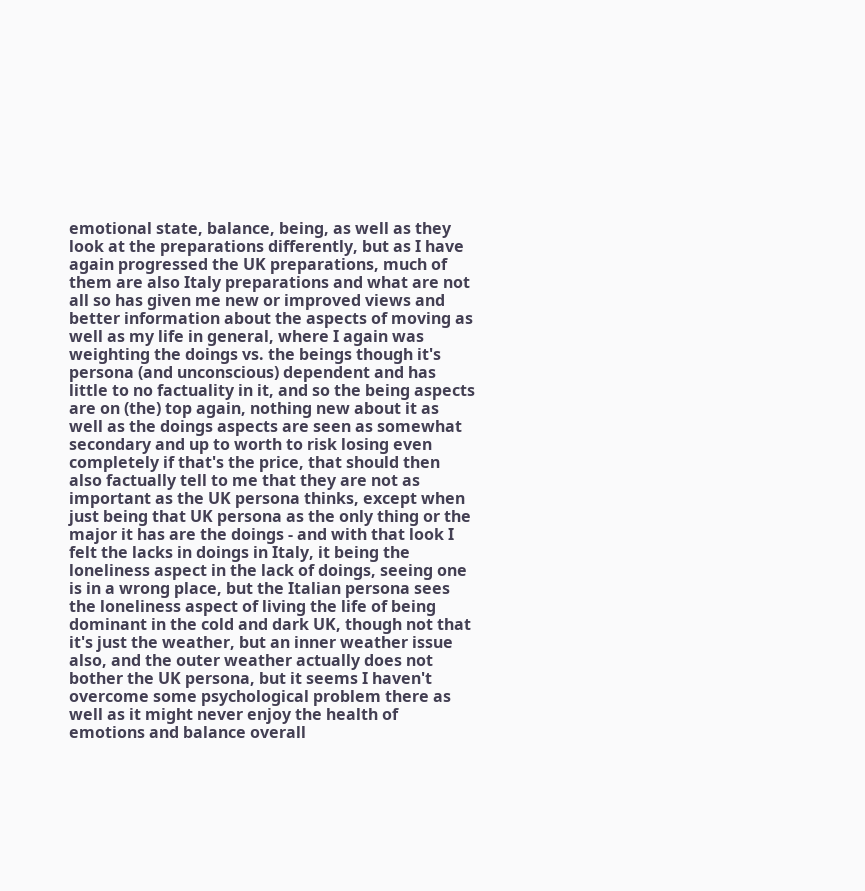emotional state, balance, being, as well as they look at the preparations differently, but as I have again progressed the UK preparations, much of them are also Italy preparations and what are not all so has given me new or improved views and better information about the aspects of moving as well as my life in general, where I again was weighting the doings vs. the beings though it's persona (and unconscious) dependent and has little to no factuality in it, and so the being aspects are on (the) top again, nothing new about it as well as the doings aspects are seen as somewhat secondary and up to worth to risk losing even completely if that's the price, that should then also factually tell to me that they are not as important as the UK persona thinks, except when just being that UK persona as the only thing or the major it has are the doings - and with that look I felt the lacks in doings in Italy, it being the loneliness aspect in the lack of doings, seeing one is in a wrong place, but the Italian persona sees the loneliness aspect of living the life of being dominant in the cold and dark UK, though not that it's just the weather, but an inner weather issue also, and the outer weather actually does not bother the UK persona, but it seems I haven't overcome some psychological problem there as well as it might never enjoy the health of emotions and balance overall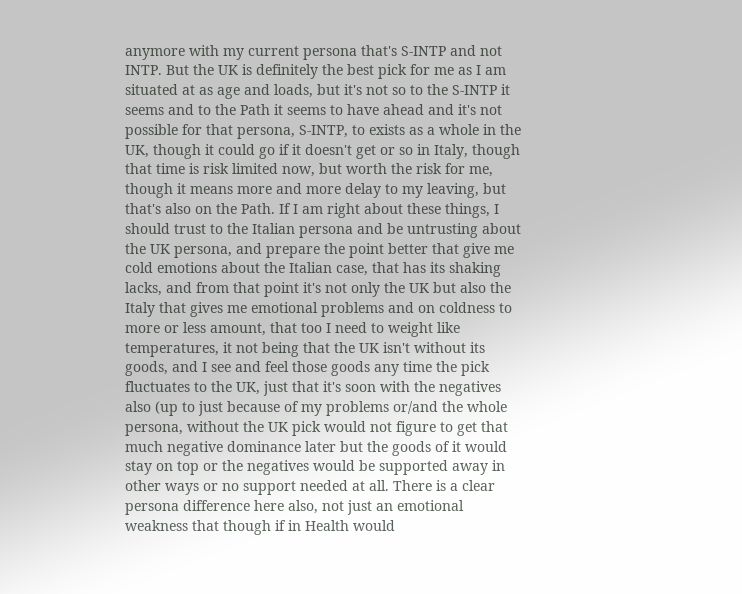anymore with my current persona that's S-INTP and not INTP. But the UK is definitely the best pick for me as I am situated at as age and loads, but it's not so to the S-INTP it seems and to the Path it seems to have ahead and it's not possible for that persona, S-INTP, to exists as a whole in the UK, though it could go if it doesn't get or so in Italy, though that time is risk limited now, but worth the risk for me, though it means more and more delay to my leaving, but that's also on the Path. If I am right about these things, I should trust to the Italian persona and be untrusting about the UK persona, and prepare the point better that give me cold emotions about the Italian case, that has its shaking lacks, and from that point it's not only the UK but also the Italy that gives me emotional problems and on coldness to more or less amount, that too I need to weight like temperatures, it not being that the UK isn't without its goods, and I see and feel those goods any time the pick fluctuates to the UK, just that it's soon with the negatives also (up to just because of my problems or/and the whole persona, without the UK pick would not figure to get that much negative dominance later but the goods of it would stay on top or the negatives would be supported away in other ways or no support needed at all. There is a clear persona difference here also, not just an emotional weakness that though if in Health would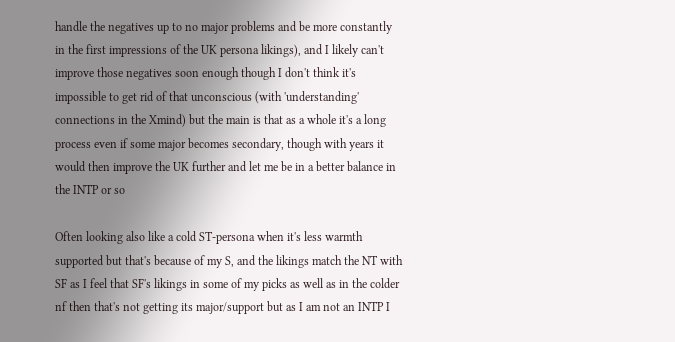handle the negatives up to no major problems and be more constantly in the first impressions of the UK persona likings), and I likely can't improve those negatives soon enough though I don't think it's impossible to get rid of that unconscious (with 'understanding' connections in the Xmind) but the main is that as a whole it's a long process even if some major becomes secondary, though with years it would then improve the UK further and let me be in a better balance in the INTP or so

Often looking also like a cold ST-persona when it's less warmth supported but that's because of my S, and the likings match the NT with SF as I feel that SF's likings in some of my picks as well as in the colder nf then that's not getting its major/support but as I am not an INTP I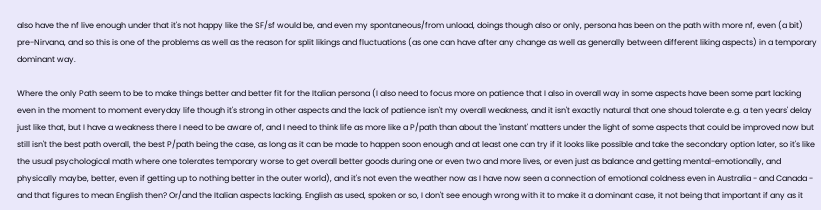also have the nf live enough under that it's not happy like the SF/sf would be, and even my spontaneous/from unload, doings though also or only, persona has been on the path with more nf, even (a bit) pre-Nirvana, and so this is one of the problems as well as the reason for split likings and fluctuations (as one can have after any change as well as generally between different liking aspects) in a temporary dominant way.

Where the only Path seem to be to make things better and better fit for the Italian persona (I also need to focus more on patience that I also in overall way in some aspects have been some part lacking even in the moment to moment everyday life though it's strong in other aspects and the lack of patience isn't my overall weakness, and it isn't exactly natural that one shoud tolerate e.g. a ten years' delay just like that, but I have a weakness there I need to be aware of, and I need to think life as more like a P/path than about the 'instant' matters under the light of some aspects that could be improved now but still isn't the best path overall, the best P/path being the case, as long as it can be made to happen soon enough and at least one can try if it looks like possible and take the secondary option later, so it's like the usual psychological math where one tolerates temporary worse to get overall better goods during one or even two and more lives, or even just as balance and getting mental-emotionally, and physically maybe, better, even if getting up to nothing better in the outer world), and it's not even the weather now as I have now seen a connection of emotional coldness even in Australia - and Canada - and that figures to mean English then? Or/and the Italian aspects lacking. English as used, spoken or so, I don't see enough wrong with it to make it a dominant case, it not being that important if any as it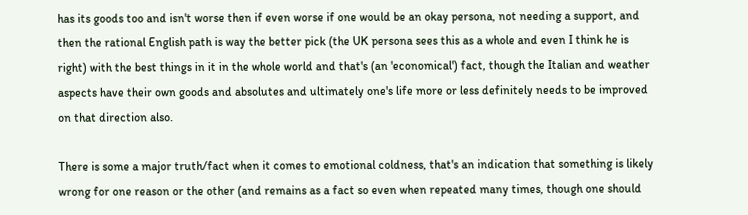has its goods too and isn't worse then if even worse if one would be an okay persona, not needing a support, and then the rational English path is way the better pick (the UK persona sees this as a whole and even I think he is right) with the best things in it in the whole world and that's (an 'economical') fact, though the Italian and weather aspects have their own goods and absolutes and ultimately one's life more or less definitely needs to be improved on that direction also.

There is some a major truth/fact when it comes to emotional coldness, that's an indication that something is likely wrong for one reason or the other (and remains as a fact so even when repeated many times, though one should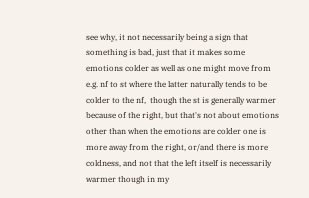see why, it not necessarily being a sign that something is bad, just that it makes some emotions colder as well as one might move from e.g. nf to st where the latter naturally tends to be colder to the nf,  though the st is generally warmer because of the right, but that's not about emotions other than when the emotions are colder one is more away from the right, or/and there is more coldness, and not that the left itself is necessarily warmer though in my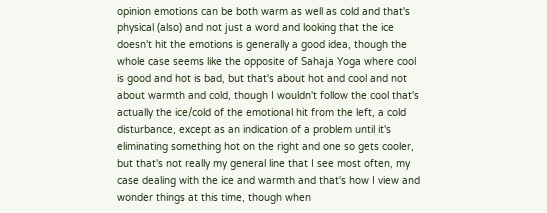opinion emotions can be both warm as well as cold and that's physical (also) and not just a word and looking that the ice doesn't hit the emotions is generally a good idea, though the whole case seems like the opposite of Sahaja Yoga where cool is good and hot is bad, but that's about hot and cool and not about warmth and cold, though I wouldn't follow the cool that's actually the ice/cold of the emotional hit from the left, a cold disturbance, except as an indication of a problem until it's eliminating something hot on the right and one so gets cooler, but that's not really my general line that I see most often, my case dealing with the ice and warmth and that's how I view and wonder things at this time, though when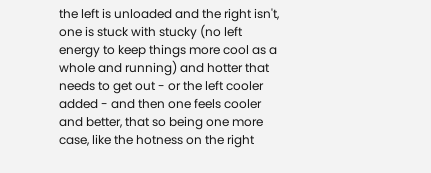the left is unloaded and the right isn't, one is stuck with stucky (no left energy to keep things more cool as a whole and running) and hotter that needs to get out - or the left cooler added - and then one feels cooler and better, that so being one more case, like the hotness on the right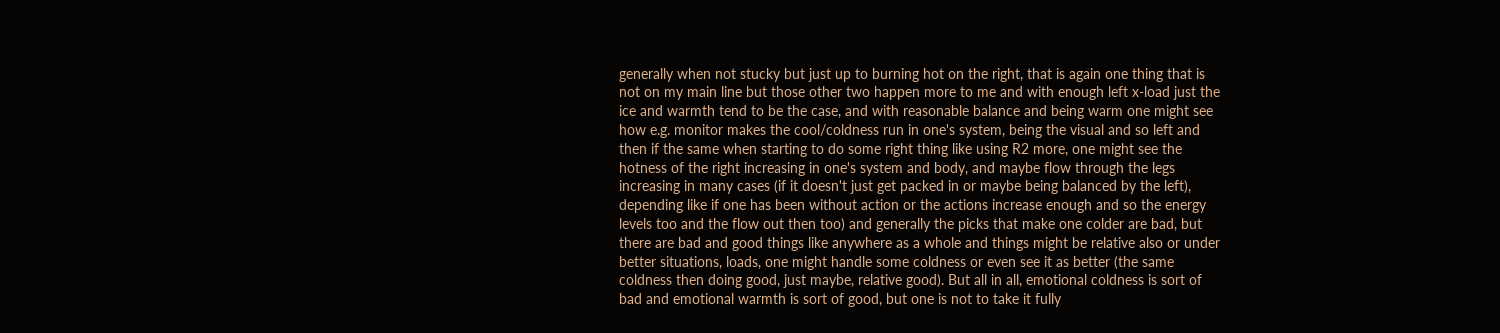generally when not stucky but just up to burning hot on the right, that is again one thing that is not on my main line but those other two happen more to me and with enough left x-load just the ice and warmth tend to be the case, and with reasonable balance and being warm one might see how e.g. monitor makes the cool/coldness run in one's system, being the visual and so left and then if the same when starting to do some right thing like using R2 more, one might see the hotness of the right increasing in one's system and body, and maybe flow through the legs increasing in many cases (if it doesn't just get packed in or maybe being balanced by the left), depending like if one has been without action or the actions increase enough and so the energy levels too and the flow out then too) and generally the picks that make one colder are bad, but there are bad and good things like anywhere as a whole and things might be relative also or under better situations, loads, one might handle some coldness or even see it as better (the same coldness then doing good, just maybe, relative good). But all in all, emotional coldness is sort of bad and emotional warmth is sort of good, but one is not to take it fully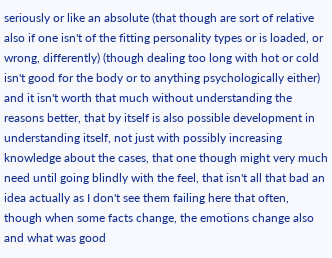seriously or like an absolute (that though are sort of relative also if one isn't of the fitting personality types or is loaded, or wrong, differently) (though dealing too long with hot or cold isn't good for the body or to anything psychologically either) and it isn't worth that much without understanding the reasons better, that by itself is also possible development in understanding itself, not just with possibly increasing knowledge about the cases, that one though might very much need until going blindly with the feel, that isn't all that bad an idea actually as I don't see them failing here that often, though when some facts change, the emotions change also and what was good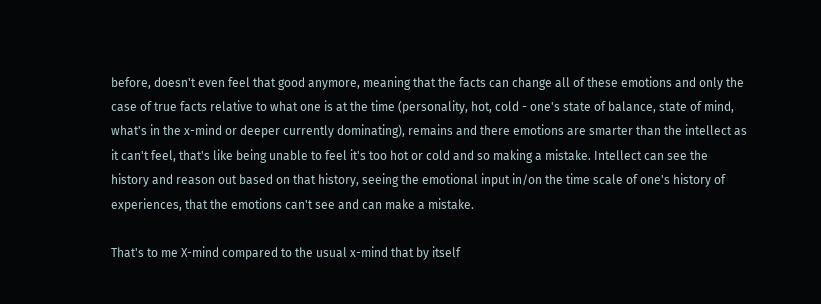before, doesn't even feel that good anymore, meaning that the facts can change all of these emotions and only the case of true facts relative to what one is at the time (personality, hot, cold - one's state of balance, state of mind, what's in the x-mind or deeper currently dominating), remains and there emotions are smarter than the intellect as it can't feel, that's like being unable to feel it's too hot or cold and so making a mistake. Intellect can see the history and reason out based on that history, seeing the emotional input in/on the time scale of one's history of experiences, that the emotions can't see and can make a mistake.

That's to me X-mind compared to the usual x-mind that by itself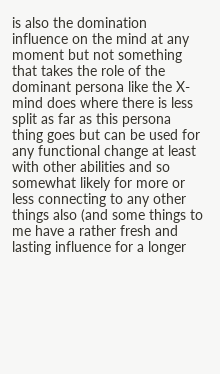is also the domination influence on the mind at any moment but not something that takes the role of the dominant persona like the X-mind does where there is less split as far as this persona thing goes but can be used for any functional change at least with other abilities and so somewhat likely for more or less connecting to any other things also (and some things to me have a rather fresh and lasting influence for a longer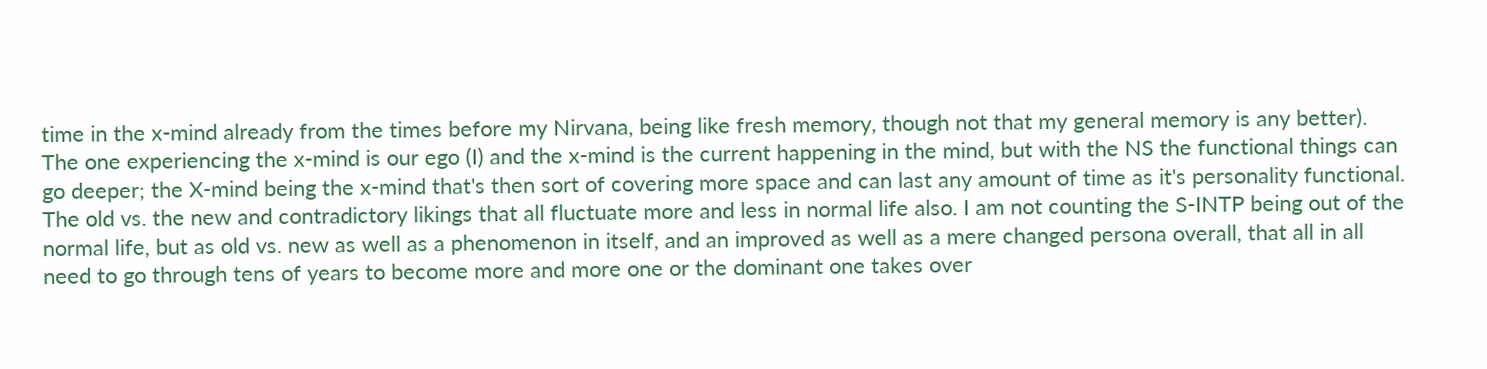time in the x-mind already from the times before my Nirvana, being like fresh memory, though not that my general memory is any better). The one experiencing the x-mind is our ego (I) and the x-mind is the current happening in the mind, but with the NS the functional things can go deeper; the X-mind being the x-mind that's then sort of covering more space and can last any amount of time as it's personality functional. The old vs. the new and contradictory likings that all fluctuate more and less in normal life also. I am not counting the S-INTP being out of the normal life, but as old vs. new as well as a phenomenon in itself, and an improved as well as a mere changed persona overall, that all in all need to go through tens of years to become more and more one or the dominant one takes over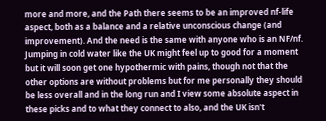more and more, and the Path there seems to be an improved nf-life aspect, both as a balance and a relative unconscious change (and improvement). And the need is the same with anyone who is an NF/nf. Jumping in cold water like the UK might feel up to good for a moment but it will soon get one hypothermic with pains, though not that the other options are without problems but for me personally they should be less overall and in the long run and I view some absolute aspect in these picks and to what they connect to also, and the UK isn't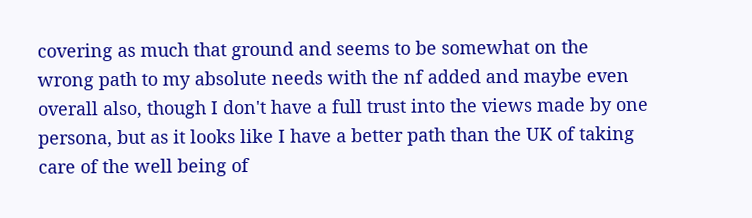covering as much that ground and seems to be somewhat on the wrong path to my absolute needs with the nf added and maybe even overall also, though I don't have a full trust into the views made by one persona, but as it looks like I have a better path than the UK of taking care of the well being of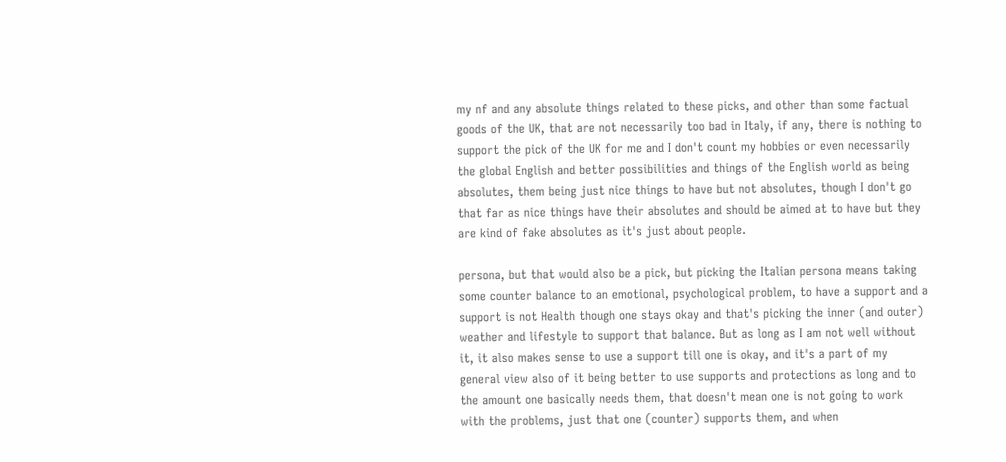my nf and any absolute things related to these picks, and other than some factual goods of the UK, that are not necessarily too bad in Italy, if any, there is nothing to support the pick of the UK for me and I don't count my hobbies or even necessarily the global English and better possibilities and things of the English world as being absolutes, them being just nice things to have but not absolutes, though I don't go that far as nice things have their absolutes and should be aimed at to have but they are kind of fake absolutes as it's just about people.

persona, but that would also be a pick, but picking the Italian persona means taking some counter balance to an emotional, psychological problem, to have a support and a support is not Health though one stays okay and that's picking the inner (and outer) weather and lifestyle to support that balance. But as long as I am not well without it, it also makes sense to use a support till one is okay, and it's a part of my general view also of it being better to use supports and protections as long and to the amount one basically needs them, that doesn't mean one is not going to work with the problems, just that one (counter) supports them, and when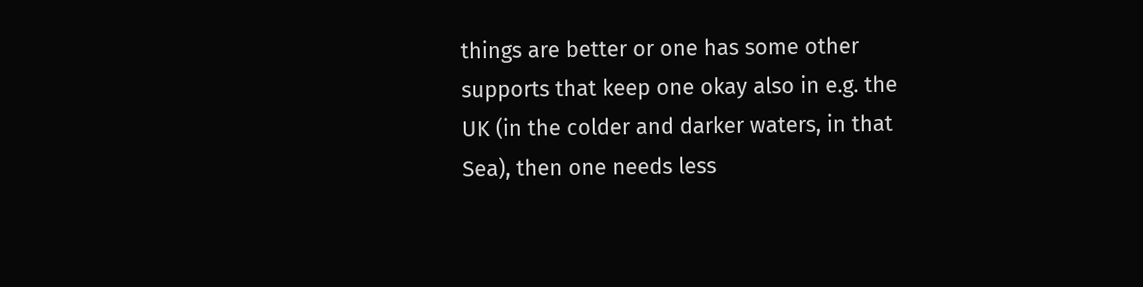things are better or one has some other supports that keep one okay also in e.g. the UK (in the colder and darker waters, in that Sea), then one needs less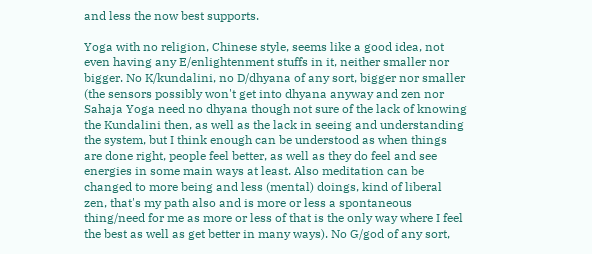and less the now best supports.

Yoga with no religion, Chinese style, seems like a good idea, not even having any E/enlightenment stuffs in it, neither smaller nor bigger. No K/kundalini, no D/dhyana of any sort, bigger nor smaller (the sensors possibly won't get into dhyana anyway and zen nor Sahaja Yoga need no dhyana though not sure of the lack of knowing the Kundalini then, as well as the lack in seeing and understanding the system, but I think enough can be understood as when things are done right, people feel better, as well as they do feel and see energies in some main ways at least. Also meditation can be changed to more being and less (mental) doings, kind of liberal zen, that's my path also and is more or less a spontaneous thing/need for me as more or less of that is the only way where I feel the best as well as get better in many ways). No G/god of any sort,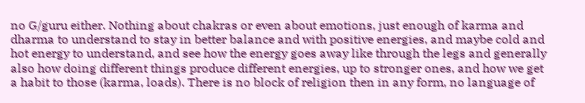no G/guru either. Nothing about chakras or even about emotions, just enough of karma and dharma to understand to stay in better balance and with positive energies, and maybe cold and hot energy to understand, and see how the energy goes away like through the legs and generally also how doing different things produce different energies, up to stronger ones, and how we get a habit to those (karma, loads). There is no block of religion then in any form, no language of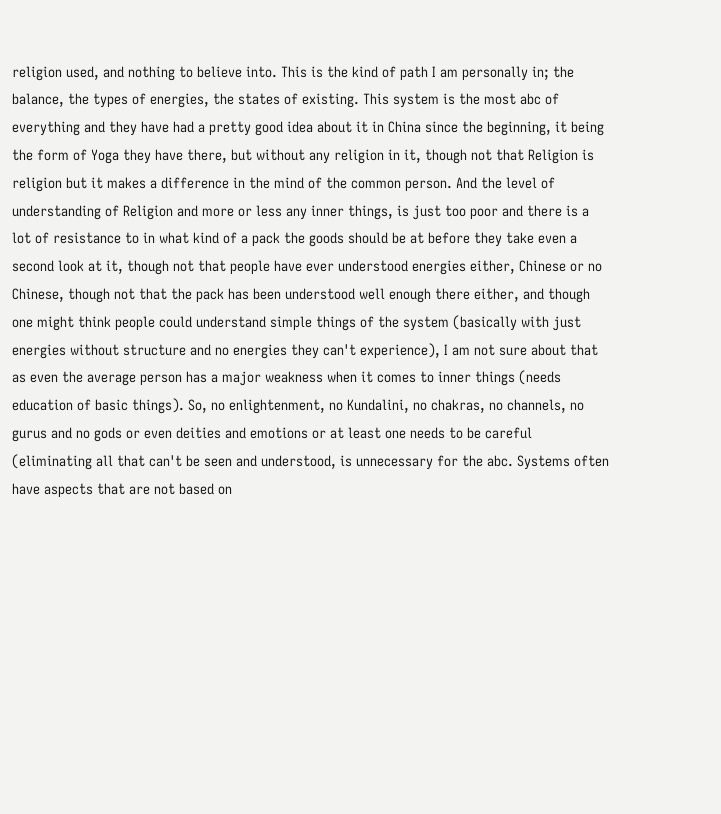religion used, and nothing to believe into. This is the kind of path I am personally in; the balance, the types of energies, the states of existing. This system is the most abc of everything and they have had a pretty good idea about it in China since the beginning, it being the form of Yoga they have there, but without any religion in it, though not that Religion is religion but it makes a difference in the mind of the common person. And the level of understanding of Religion and more or less any inner things, is just too poor and there is a lot of resistance to in what kind of a pack the goods should be at before they take even a second look at it, though not that people have ever understood energies either, Chinese or no Chinese, though not that the pack has been understood well enough there either, and though one might think people could understand simple things of the system (basically with just energies without structure and no energies they can't experience), I am not sure about that as even the average person has a major weakness when it comes to inner things (needs education of basic things). So, no enlightenment, no Kundalini, no chakras, no channels, no gurus and no gods or even deities and emotions or at least one needs to be careful (eliminating all that can't be seen and understood, is unnecessary for the abc. Systems often have aspects that are not based on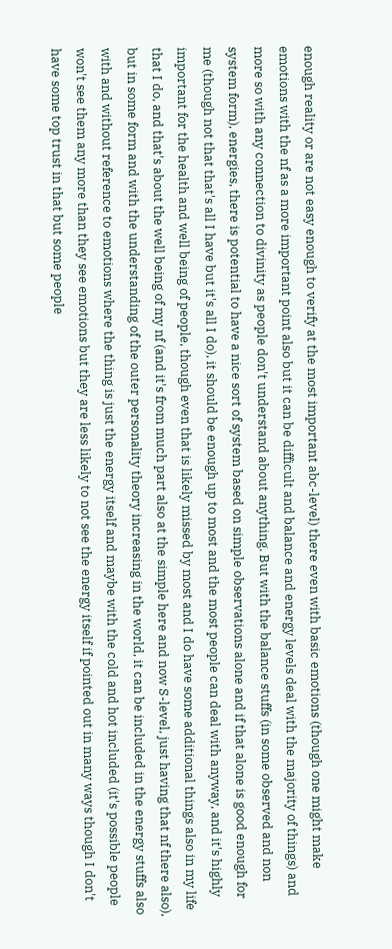enough reality or are not easy enough to verify at the most important abc-level) there even with basic emotions (though one might make emotions with the nf as a more important point also but it can be difficult and balance and energy levels deal with the majority of things) and more so with any connection to divinity as people don't understand about anything. But with the balance stuffs (in some observed and non system form), energies, there is potential to have a nice sort of system based on simple observations alone and if that alone is good enough for me (though not that that's all I have but it's all I do), it should be enough up to most and the most people can deal with anyway, and it's highly important for the health and well being of people, though even that is likely missed by most and I do have some additional things also in my life that I do, and that's about the well being of my nf (and it's from much part also at the simple here and now S-level, just having that nf there also), but in some form and with the understanding of the outer personality theory increasing in the world, it can be included in the energy stuffs also with and without reference to emotions where the thing is just the energy itself and maybe with the cold and hot included (it's possible people won't see them any more than they see emotions but they are less likely to not see the energy itself if pointed out in many ways though I don't have some top trust in that but some people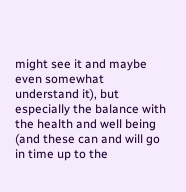might see it and maybe even somewhat understand it), but especially the balance with the health and well being (and these can and will go in time up to the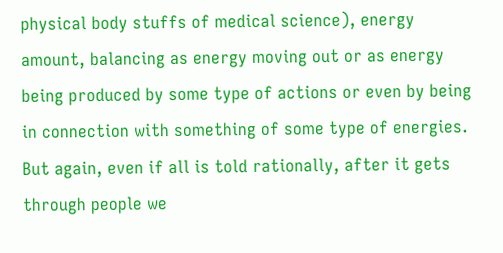physical body stuffs of medical science), energy amount, balancing as energy moving out or as energy being produced by some type of actions or even by being in connection with something of some type of energies. But again, even if all is told rationally, after it gets through people we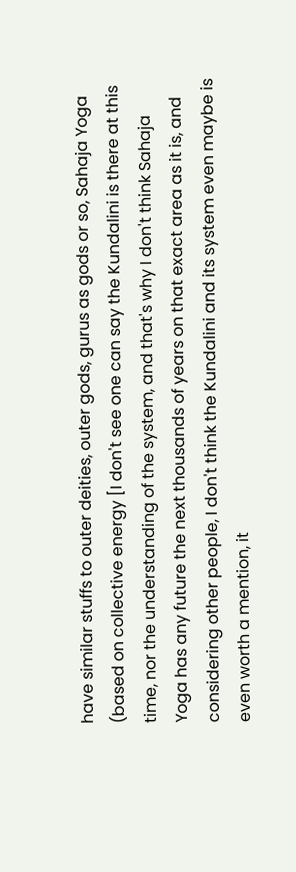have similar stuffs to outer deities, outer gods, gurus as gods or so, Sahaja Yoga (based on collective energy [I don't see one can say the Kundalini is there at this time, nor the understanding of the system, and that's why I don't think Sahaja Yoga has any future the next thousands of years on that exact area as it is, and considering other people, I don't think the Kundalini and its system even maybe is even worth a mention, it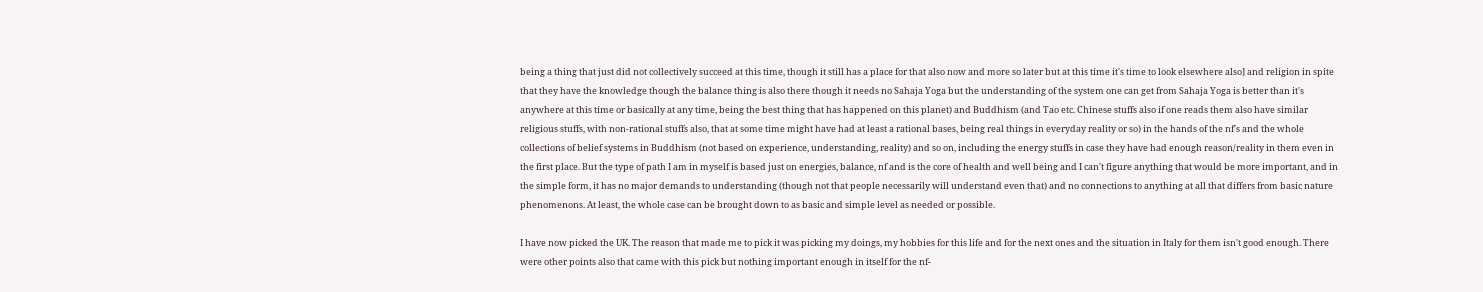being a thing that just did not collectively succeed at this time, though it still has a place for that also now and more so later but at this time it's time to look elsewhere also] and religion in spite that they have the knowledge though the balance thing is also there though it needs no Sahaja Yoga but the understanding of the system one can get from Sahaja Yoga is better than it's anywhere at this time or basically at any time, being the best thing that has happened on this planet) and Buddhism (and Tao etc. Chinese stuffs also if one reads them also have similar religious stuffs, with non-rational stuffs also, that at some time might have had at least a rational bases, being real things in everyday reality or so) in the hands of the nf's and the whole collections of belief systems in Buddhism (not based on experience, understanding, reality) and so on, including the energy stuffs in case they have had enough reason/reality in them even in the first place. But the type of path I am in myself is based just on energies, balance, nf and is the core of health and well being and I can't figure anything that would be more important, and in the simple form, it has no major demands to understanding (though not that people necessarily will understand even that) and no connections to anything at all that differs from basic nature phenomenons. At least, the whole case can be brought down to as basic and simple level as needed or possible.

I have now picked the UK. The reason that made me to pick it was picking my doings, my hobbies for this life and for the next ones and the situation in Italy for them isn't good enough. There were other points also that came with this pick but nothing important enough in itself for the nf-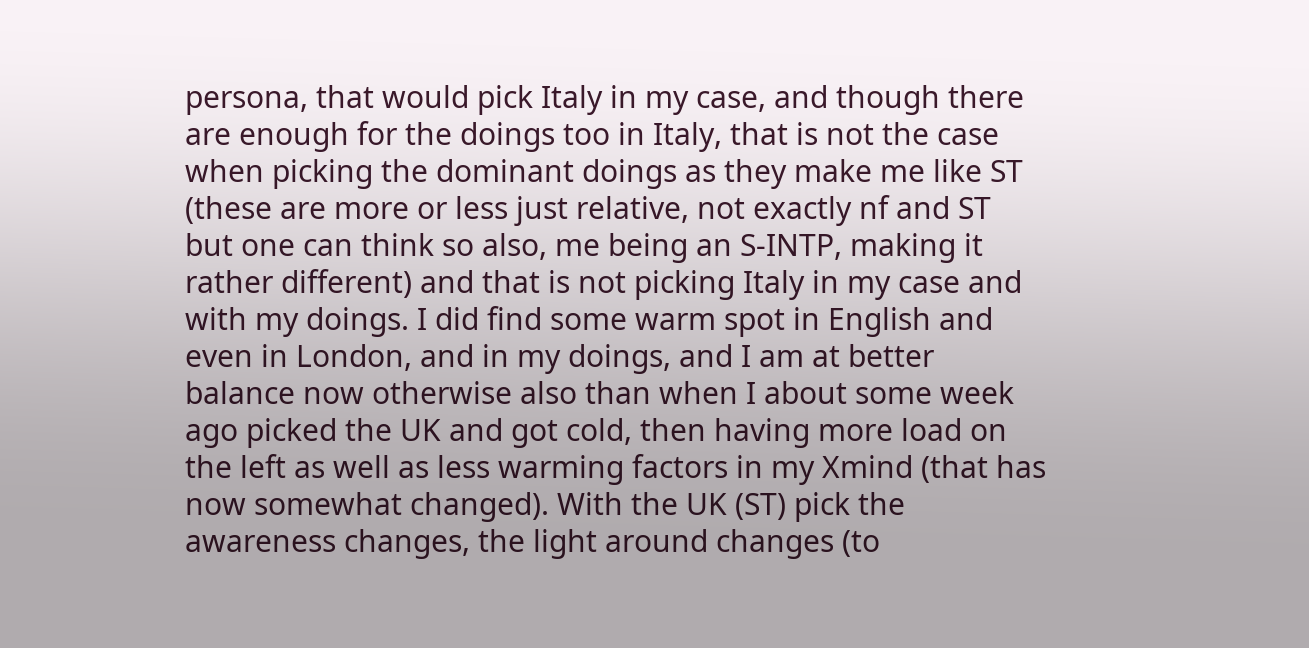persona, that would pick Italy in my case, and though there are enough for the doings too in Italy, that is not the case when picking the dominant doings as they make me like ST (these are more or less just relative, not exactly nf and ST but one can think so also, me being an S-INTP, making it rather different) and that is not picking Italy in my case and with my doings. I did find some warm spot in English and even in London, and in my doings, and I am at better balance now otherwise also than when I about some week ago picked the UK and got cold, then having more load on the left as well as less warming factors in my Xmind (that has now somewhat changed). With the UK (ST) pick the awareness changes, the light around changes (to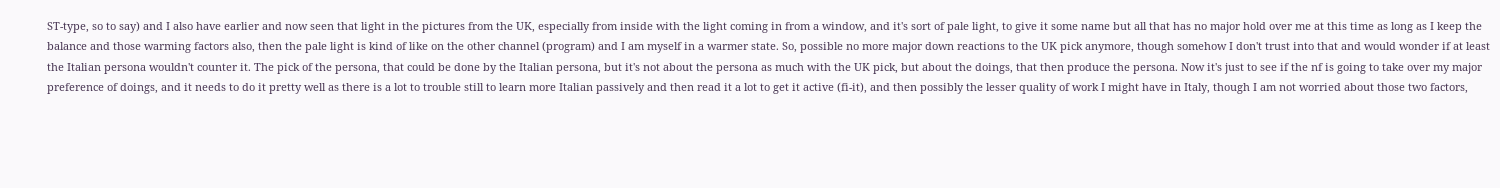ST-type, so to say) and I also have earlier and now seen that light in the pictures from the UK, especially from inside with the light coming in from a window, and it's sort of pale light, to give it some name but all that has no major hold over me at this time as long as I keep the balance and those warming factors also, then the pale light is kind of like on the other channel (program) and I am myself in a warmer state. So, possible no more major down reactions to the UK pick anymore, though somehow I don't trust into that and would wonder if at least the Italian persona wouldn't counter it. The pick of the persona, that could be done by the Italian persona, but it's not about the persona as much with the UK pick, but about the doings, that then produce the persona. Now it's just to see if the nf is going to take over my major preference of doings, and it needs to do it pretty well as there is a lot to trouble still to learn more Italian passively and then read it a lot to get it active (fi-it), and then possibly the lesser quality of work I might have in Italy, though I am not worried about those two factors,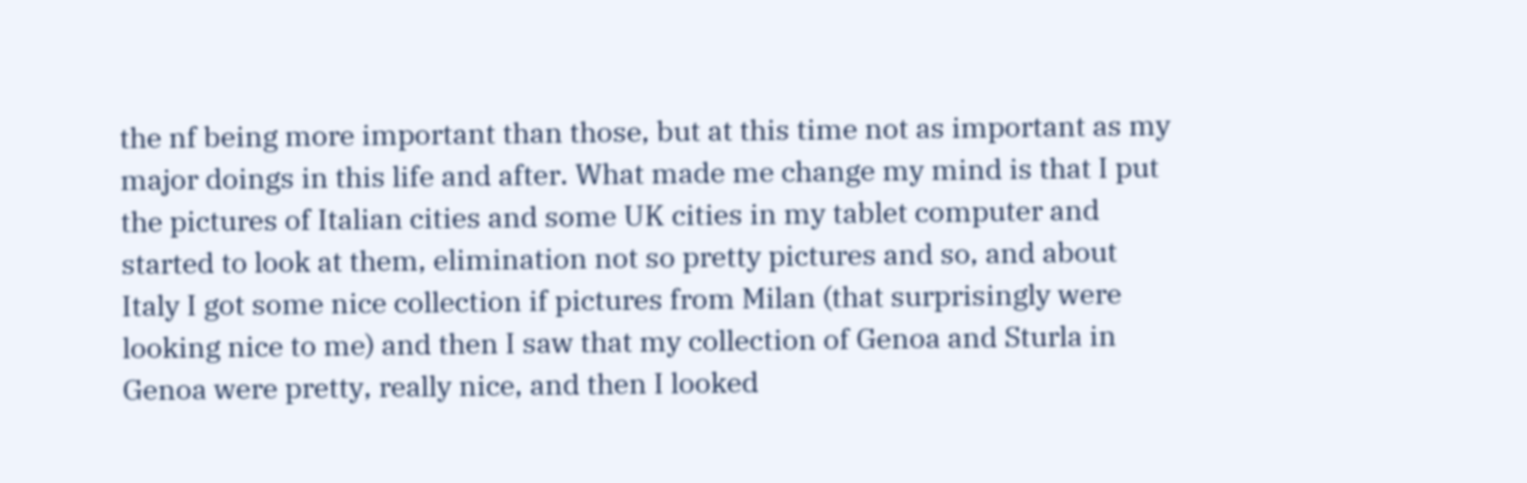the nf being more important than those, but at this time not as important as my major doings in this life and after. What made me change my mind is that I put the pictures of Italian cities and some UK cities in my tablet computer and started to look at them, elimination not so pretty pictures and so, and about Italy I got some nice collection if pictures from Milan (that surprisingly were looking nice to me) and then I saw that my collection of Genoa and Sturla in Genoa were pretty, really nice, and then I looked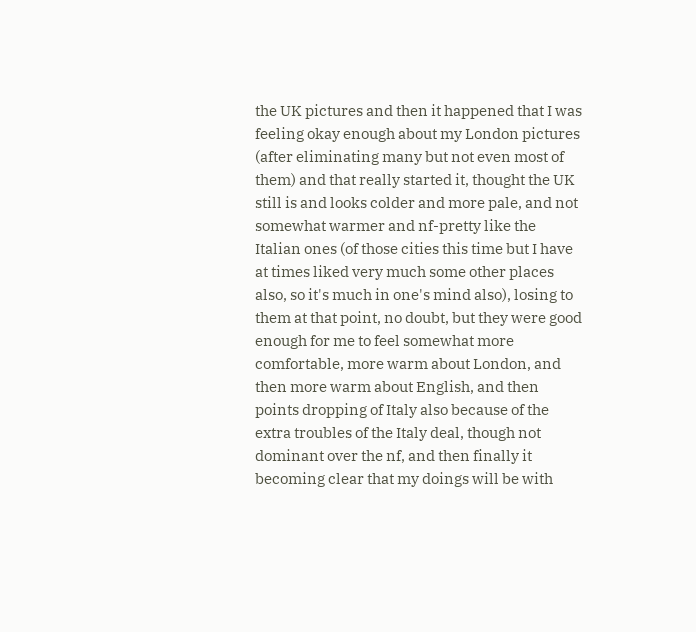the UK pictures and then it happened that I was feeling okay enough about my London pictures (after eliminating many but not even most of them) and that really started it, thought the UK still is and looks colder and more pale, and not somewhat warmer and nf-pretty like the Italian ones (of those cities this time but I have at times liked very much some other places also, so it's much in one's mind also), losing to them at that point, no doubt, but they were good enough for me to feel somewhat more comfortable, more warm about London, and then more warm about English, and then points dropping of Italy also because of the extra troubles of the Italy deal, though not dominant over the nf, and then finally it becoming clear that my doings will be with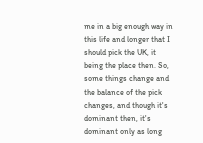me in a big enough way in this life and longer that I should pick the UK, it being the place then. So, some things change and the balance of the pick changes, and though it's dominant then, it's dominant only as long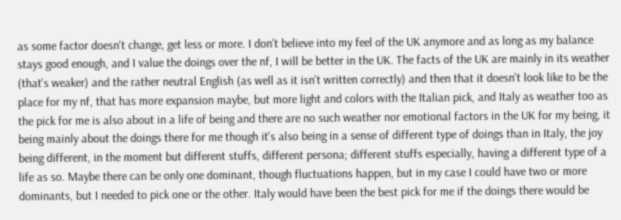as some factor doesn't change, get less or more. I don't believe into my feel of the UK anymore and as long as my balance stays good enough, and I value the doings over the nf, I will be better in the UK. The facts of the UK are mainly in its weather (that's weaker) and the rather neutral English (as well as it isn't written correctly) and then that it doesn't look like to be the place for my nf, that has more expansion maybe, but more light and colors with the Italian pick, and Italy as weather too as the pick for me is also about in a life of being and there are no such weather nor emotional factors in the UK for my being, it being mainly about the doings there for me though it's also being in a sense of different type of doings than in Italy, the joy being different, in the moment but different stuffs, different persona; different stuffs especially, having a different type of a life as so. Maybe there can be only one dominant, though fluctuations happen, but in my case I could have two or more dominants, but I needed to pick one or the other. Italy would have been the best pick for me if the doings there would be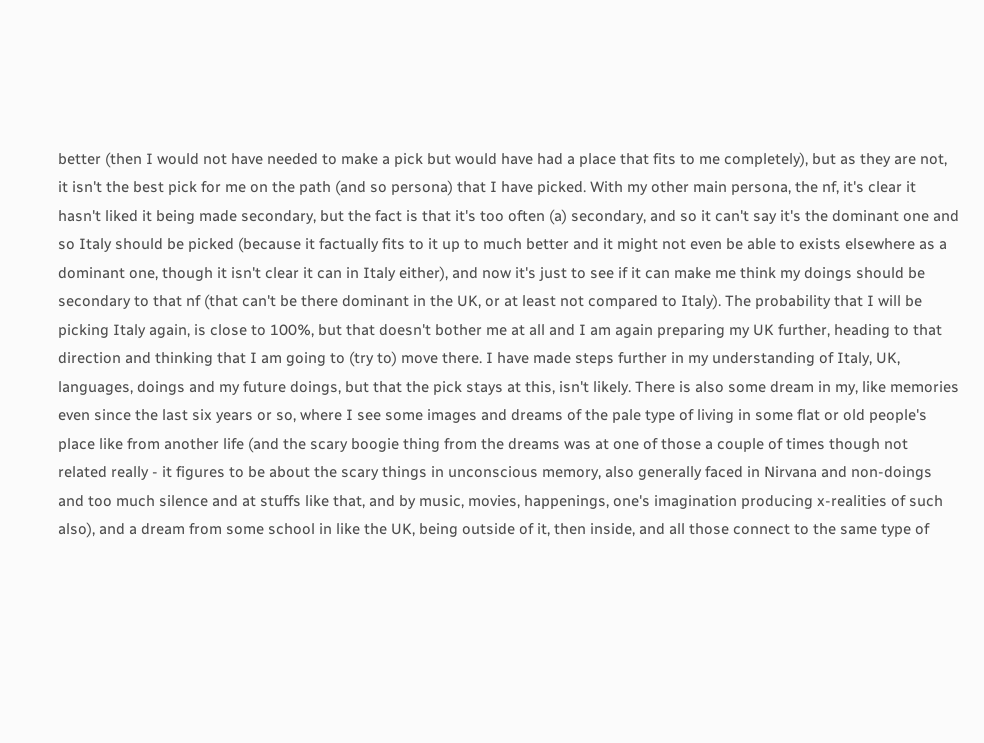better (then I would not have needed to make a pick but would have had a place that fits to me completely), but as they are not, it isn't the best pick for me on the path (and so persona) that I have picked. With my other main persona, the nf, it's clear it hasn't liked it being made secondary, but the fact is that it's too often (a) secondary, and so it can't say it's the dominant one and so Italy should be picked (because it factually fits to it up to much better and it might not even be able to exists elsewhere as a dominant one, though it isn't clear it can in Italy either), and now it's just to see if it can make me think my doings should be secondary to that nf (that can't be there dominant in the UK, or at least not compared to Italy). The probability that I will be picking Italy again, is close to 100%, but that doesn't bother me at all and I am again preparing my UK further, heading to that direction and thinking that I am going to (try to) move there. I have made steps further in my understanding of Italy, UK, languages, doings and my future doings, but that the pick stays at this, isn't likely. There is also some dream in my, like memories even since the last six years or so, where I see some images and dreams of the pale type of living in some flat or old people's place like from another life (and the scary boogie thing from the dreams was at one of those a couple of times though not related really - it figures to be about the scary things in unconscious memory, also generally faced in Nirvana and non-doings and too much silence and at stuffs like that, and by music, movies, happenings, one's imagination producing x-realities of such also), and a dream from some school in like the UK, being outside of it, then inside, and all those connect to the same type of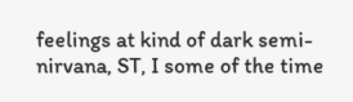feelings at kind of dark semi-nirvana, ST, I some of the time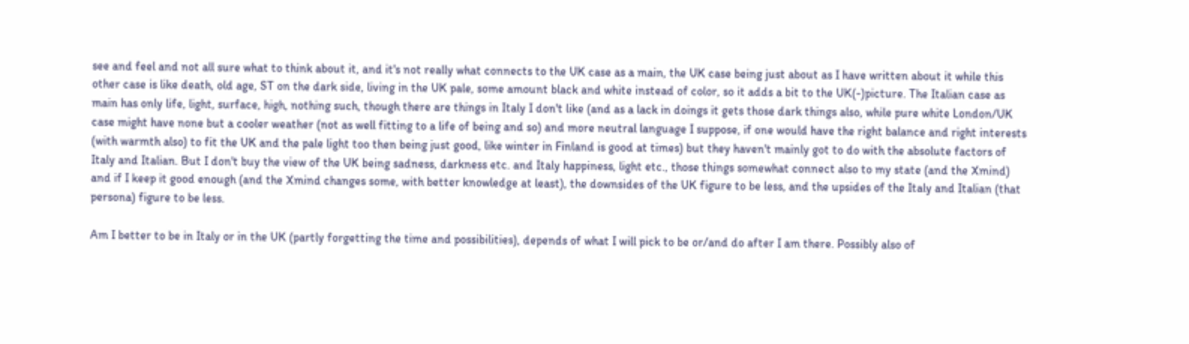see and feel and not all sure what to think about it, and it's not really what connects to the UK case as a main, the UK case being just about as I have written about it while this other case is like death, old age, ST on the dark side, living in the UK pale, some amount black and white instead of color, so it adds a bit to the UK(-)picture. The Italian case as main has only life, light, surface, high, nothing such, though there are things in Italy I don't like (and as a lack in doings it gets those dark things also, while pure white London/UK case might have none but a cooler weather (not as well fitting to a life of being and so) and more neutral language I suppose, if one would have the right balance and right interests (with warmth also) to fit the UK and the pale light too then being just good, like winter in Finland is good at times) but they haven't mainly got to do with the absolute factors of Italy and Italian. But I don't buy the view of the UK being sadness, darkness etc. and Italy happiness, light etc., those things somewhat connect also to my state (and the Xmind) and if I keep it good enough (and the Xmind changes some, with better knowledge at least), the downsides of the UK figure to be less, and the upsides of the Italy and Italian (that persona) figure to be less.

Am I better to be in Italy or in the UK (partly forgetting the time and possibilities), depends of what I will pick to be or/and do after I am there. Possibly also of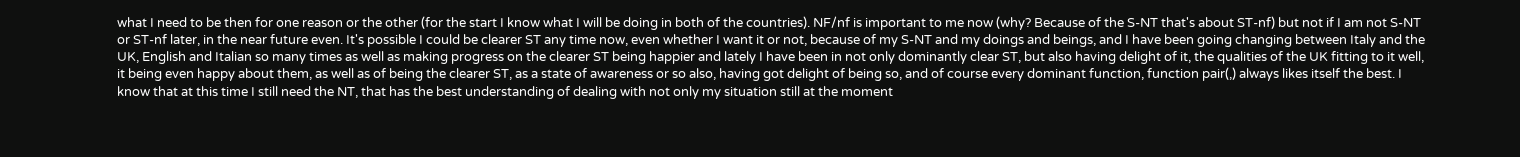what I need to be then for one reason or the other (for the start I know what I will be doing in both of the countries). NF/nf is important to me now (why? Because of the S-NT that's about ST-nf) but not if I am not S-NT or ST-nf later, in the near future even. It's possible I could be clearer ST any time now, even whether I want it or not, because of my S-NT and my doings and beings, and I have been going changing between Italy and the UK, English and Italian so many times as well as making progress on the clearer ST being happier and lately I have been in not only dominantly clear ST, but also having delight of it, the qualities of the UK fitting to it well, it being even happy about them, as well as of being the clearer ST, as a state of awareness or so also, having got delight of being so, and of course every dominant function, function pair(,) always likes itself the best. I know that at this time I still need the NT, that has the best understanding of dealing with not only my situation still at the moment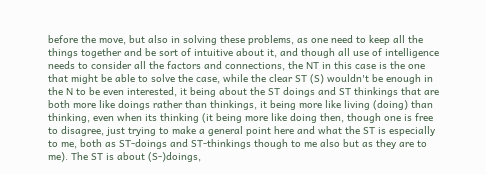before the move, but also in solving these problems, as one need to keep all the things together and be sort of intuitive about it, and though all use of intelligence needs to consider all the factors and connections, the NT in this case is the one that might be able to solve the case, while the clear ST (S) wouldn't be enough in the N to be even interested, it being about the ST doings and ST thinkings that are both more like doings rather than thinkings, it being more like living (doing) than thinking, even when its thinking (it being more like doing then, though one is free to disagree, just trying to make a general point here and what the ST is especially to me, both as ST-doings and ST-thinkings though to me also but as they are to me). The ST is about (S-)doings,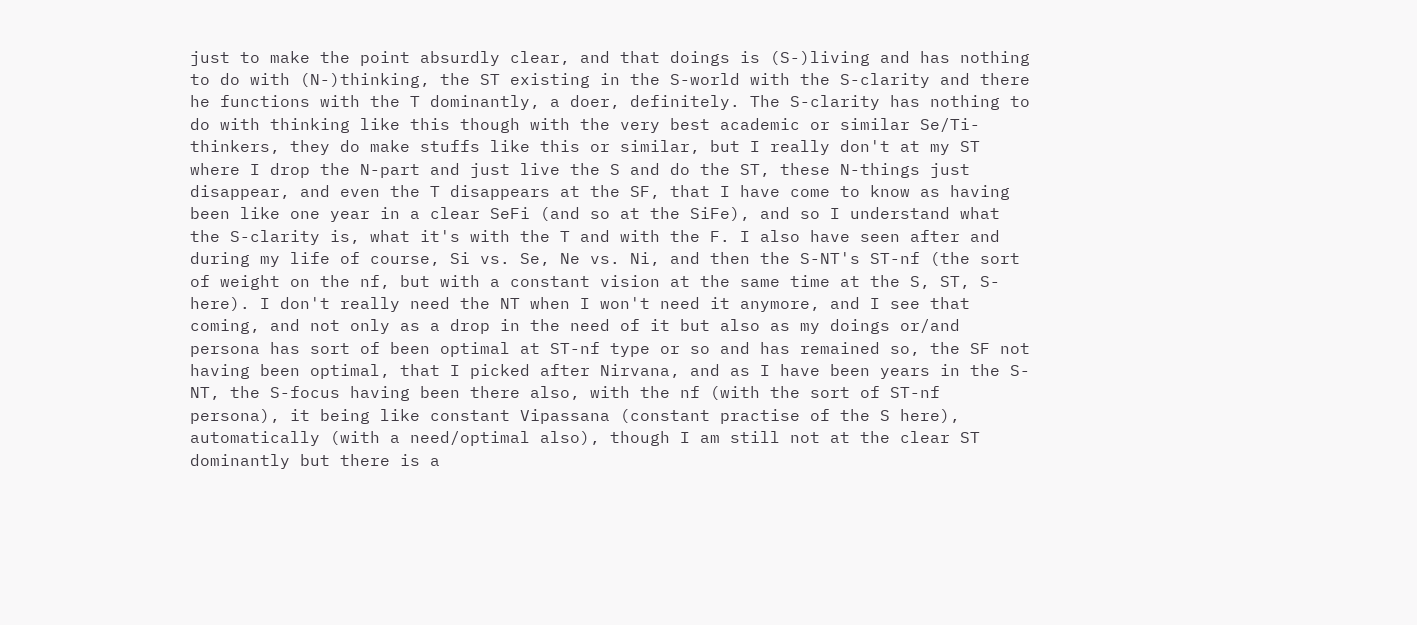just to make the point absurdly clear, and that doings is (S-)living and has nothing to do with (N-)thinking, the ST existing in the S-world with the S-clarity and there he functions with the T dominantly, a doer, definitely. The S-clarity has nothing to do with thinking like this though with the very best academic or similar Se/Ti-thinkers, they do make stuffs like this or similar, but I really don't at my ST where I drop the N-part and just live the S and do the ST, these N-things just disappear, and even the T disappears at the SF, that I have come to know as having been like one year in a clear SeFi (and so at the SiFe), and so I understand what the S-clarity is, what it's with the T and with the F. I also have seen after and during my life of course, Si vs. Se, Ne vs. Ni, and then the S-NT's ST-nf (the sort of weight on the nf, but with a constant vision at the same time at the S, ST, S-here). I don't really need the NT when I won't need it anymore, and I see that coming, and not only as a drop in the need of it but also as my doings or/and persona has sort of been optimal at ST-nf type or so and has remained so, the SF not having been optimal, that I picked after Nirvana, and as I have been years in the S-NT, the S-focus having been there also, with the nf (with the sort of ST-nf persona), it being like constant Vipassana (constant practise of the S here), automatically (with a need/optimal also), though I am still not at the clear ST dominantly but there is a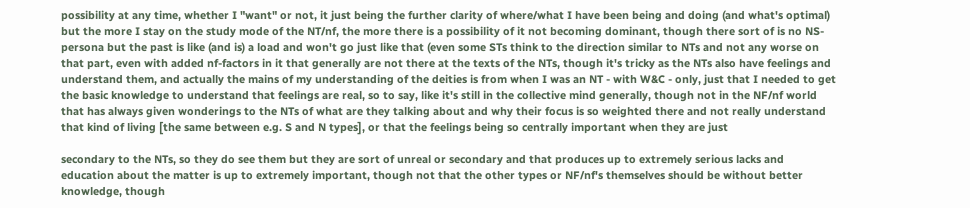possibility at any time, whether I "want" or not, it just being the further clarity of where/what I have been being and doing (and what's optimal) but the more I stay on the study mode of the NT/nf, the more there is a possibility of it not becoming dominant, though there sort of is no NS-persona but the past is like (and is) a load and won't go just like that (even some STs think to the direction similar to NTs and not any worse on that part, even with added nf-factors in it that generally are not there at the texts of the NTs, though it's tricky as the NTs also have feelings and understand them, and actually the mains of my understanding of the deities is from when I was an NT - with W&C - only, just that I needed to get the basic knowledge to understand that feelings are real, so to say, like it's still in the collective mind generally, though not in the NF/nf world that has always given wonderings to the NTs of what are they talking about and why their focus is so weighted there and not really understand that kind of living [the same between e.g. S and N types], or that the feelings being so centrally important when they are just

secondary to the NTs, so they do see them but they are sort of unreal or secondary and that produces up to extremely serious lacks and education about the matter is up to extremely important, though not that the other types or NF/nf's themselves should be without better knowledge, though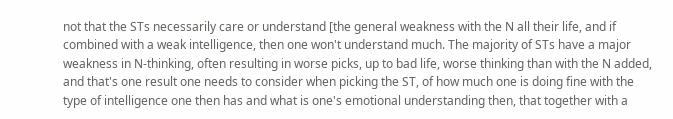not that the STs necessarily care or understand [the general weakness with the N all their life, and if combined with a weak intelligence, then one won't understand much. The majority of STs have a major weakness in N-thinking, often resulting in worse picks, up to bad life, worse thinking than with the N added, and that's one result one needs to consider when picking the ST, of how much one is doing fine with the type of intelligence one then has and what is one's emotional understanding then, that together with a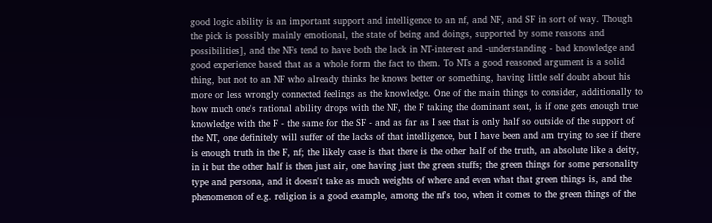good logic ability is an important support and intelligence to an nf, and NF, and SF in sort of way. Though the pick is possibly mainly emotional, the state of being and doings, supported by some reasons and possibilities], and the NFs tend to have both the lack in NT-interest and -understanding - bad knowledge and good experience based that as a whole form the fact to them. To NTs a good reasoned argument is a solid thing, but not to an NF who already thinks he knows better or something, having little self doubt about his more or less wrongly connected feelings as the knowledge. One of the main things to consider, additionally to how much one's rational ability drops with the NF, the F taking the dominant seat, is if one gets enough true knowledge with the F - the same for the SF - and as far as I see that is only half so outside of the support of the NT, one definitely will suffer of the lacks of that intelligence, but I have been and am trying to see if there is enough truth in the F, nf; the likely case is that there is the other half of the truth, an absolute like a deity, in it but the other half is then just air, one having just the green stuffs; the green things for some personality type and persona, and it doesn't take as much weights of where and even what that green things is, and the phenomenon of e.g. religion is a good example, among the nf's too, when it comes to the green things of the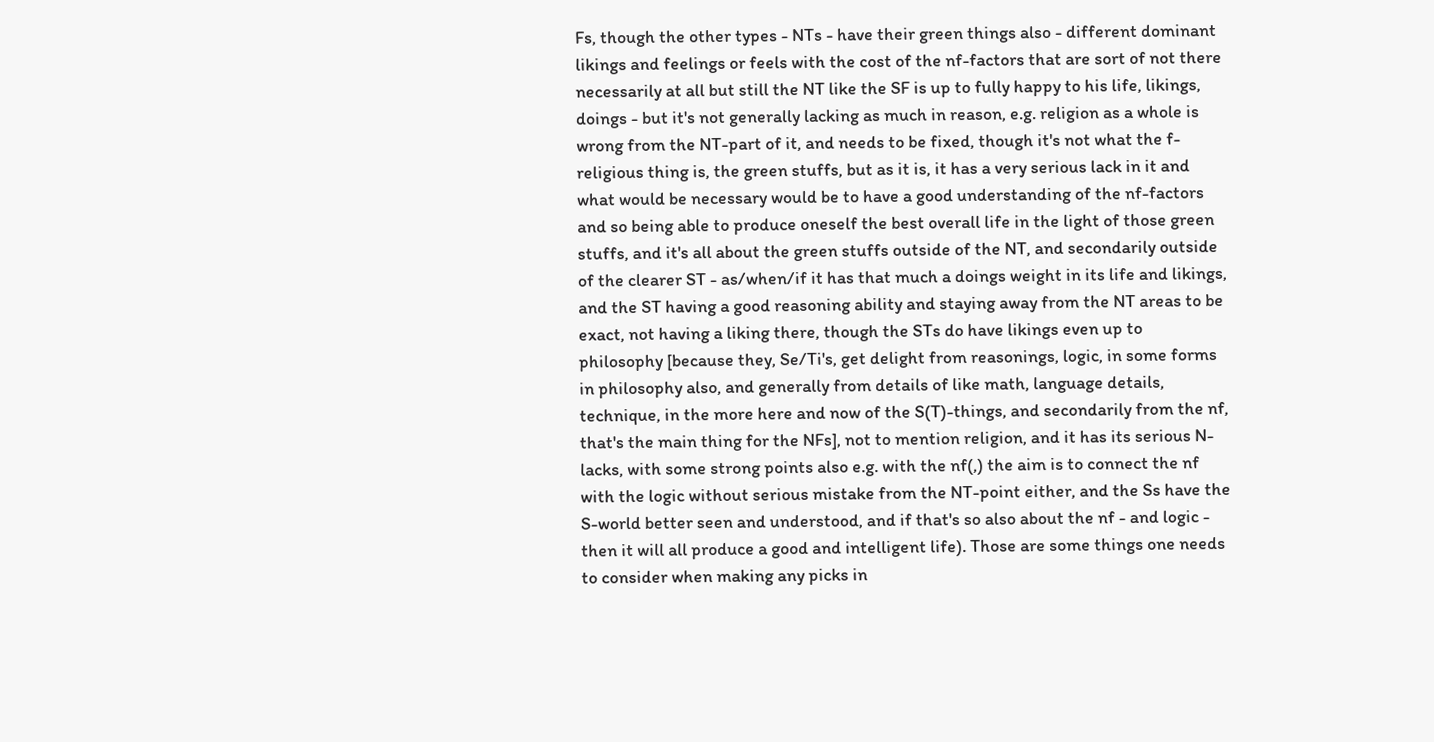Fs, though the other types - NTs - have their green things also - different dominant likings and feelings or feels with the cost of the nf-factors that are sort of not there necessarily at all but still the NT like the SF is up to fully happy to his life, likings, doings - but it's not generally lacking as much in reason, e.g. religion as a whole is wrong from the NT-part of it, and needs to be fixed, though it's not what the f-religious thing is, the green stuffs, but as it is, it has a very serious lack in it and what would be necessary would be to have a good understanding of the nf-factors and so being able to produce oneself the best overall life in the light of those green stuffs, and it's all about the green stuffs outside of the NT, and secondarily outside of the clearer ST - as/when/if it has that much a doings weight in its life and likings, and the ST having a good reasoning ability and staying away from the NT areas to be exact, not having a liking there, though the STs do have likings even up to philosophy [because they, Se/Ti's, get delight from reasonings, logic, in some forms in philosophy also, and generally from details of like math, language details, technique, in the more here and now of the S(T)-things, and secondarily from the nf, that's the main thing for the NFs], not to mention religion, and it has its serious N-lacks, with some strong points also e.g. with the nf(,) the aim is to connect the nf with the logic without serious mistake from the NT-point either, and the Ss have the S-world better seen and understood, and if that's so also about the nf - and logic - then it will all produce a good and intelligent life). Those are some things one needs to consider when making any picks in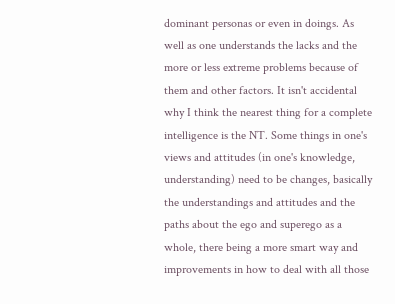dominant personas or even in doings. As well as one understands the lacks and the more or less extreme problems because of them and other factors. It isn't accidental why I think the nearest thing for a complete intelligence is the NT. Some things in one's views and attitudes (in one's knowledge, understanding) need to be changes, basically the understandings and attitudes and the paths about the ego and superego as a whole, there being a more smart way and improvements in how to deal with all those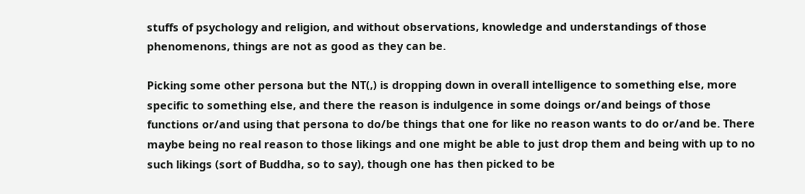stuffs of psychology and religion, and without observations, knowledge and understandings of those phenomenons, things are not as good as they can be.

Picking some other persona but the NT(,) is dropping down in overall intelligence to something else, more specific to something else, and there the reason is indulgence in some doings or/and beings of those functions or/and using that persona to do/be things that one for like no reason wants to do or/and be. There maybe being no real reason to those likings and one might be able to just drop them and being with up to no such likings (sort of Buddha, so to say), though one has then picked to be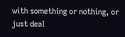with something or nothing, or just deal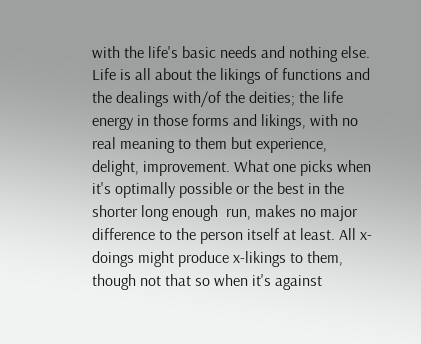with the life's basic needs and nothing else. Life is all about the likings of functions and the dealings with/of the deities; the life energy in those forms and likings, with no real meaning to them but experience, delight, improvement. What one picks when it's optimally possible or the best in the shorter long enough  run, makes no major difference to the person itself at least. All x-doings might produce x-likings to them, though not that so when it's against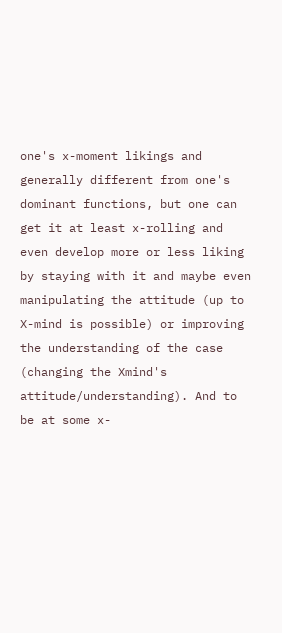one's x-moment likings and generally different from one's dominant functions, but one can get it at least x-rolling and even develop more or less liking by staying with it and maybe even manipulating the attitude (up to X-mind is possible) or improving the understanding of the case (changing the Xmind's attitude/understanding). And to be at some x-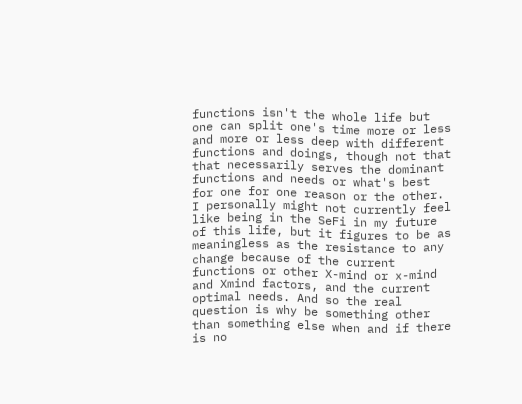functions isn't the whole life but one can split one's time more or less and more or less deep with different functions and doings, though not that that necessarily serves the dominant functions and needs or what's best for one for one reason or the other. I personally might not currently feel like being in the SeFi in my future of this life, but it figures to be as meaningless as the resistance to any change because of the current functions or other X-mind or x-mind and Xmind factors, and the current optimal needs. And so the real question is why be something other than something else when and if there is no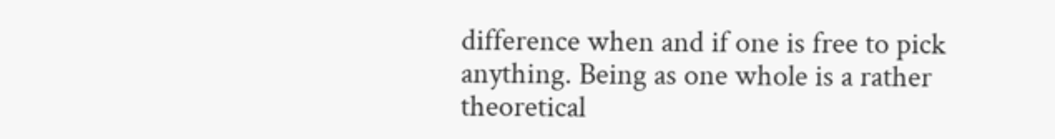difference when and if one is free to pick anything. Being as one whole is a rather theoretical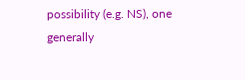possibility (e.g. NS), one generally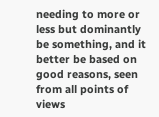needing to more or less but dominantly be something, and it better be based on good reasons, seen from all points of views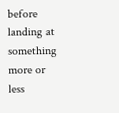before landing at something more or less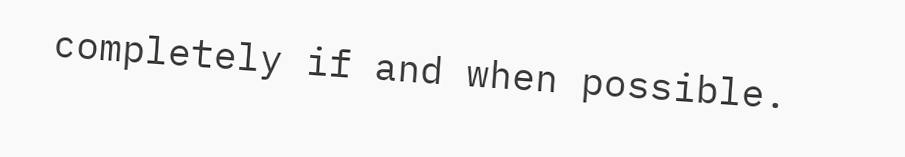completely if and when possible.